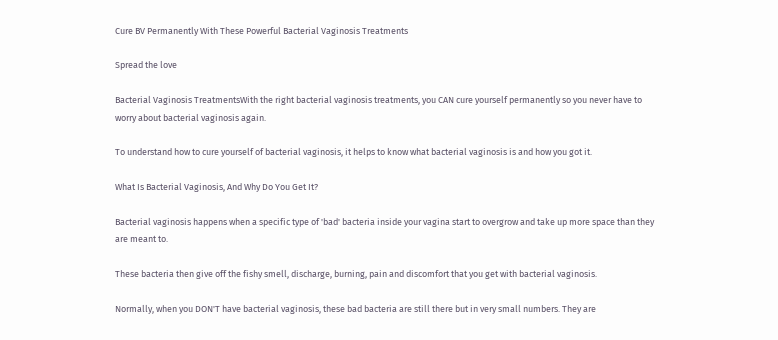Cure BV Permanently With These Powerful Bacterial Vaginosis Treatments

Spread the love

Bacterial Vaginosis TreatmentsWith the right bacterial vaginosis treatments, you CAN cure yourself permanently so you never have to worry about bacterial vaginosis again.

To understand how to cure yourself of bacterial vaginosis, it helps to know what bacterial vaginosis is and how you got it.

What Is Bacterial Vaginosis, And Why Do You Get It?

Bacterial vaginosis happens when a specific type of 'bad' bacteria inside your vagina start to overgrow and take up more space than they are meant to.

These bacteria then give off the fishy smell, discharge, burning, pain and discomfort that you get with bacterial vaginosis.

Normally, when you DON'T have bacterial vaginosis, these bad bacteria are still there but in very small numbers. They are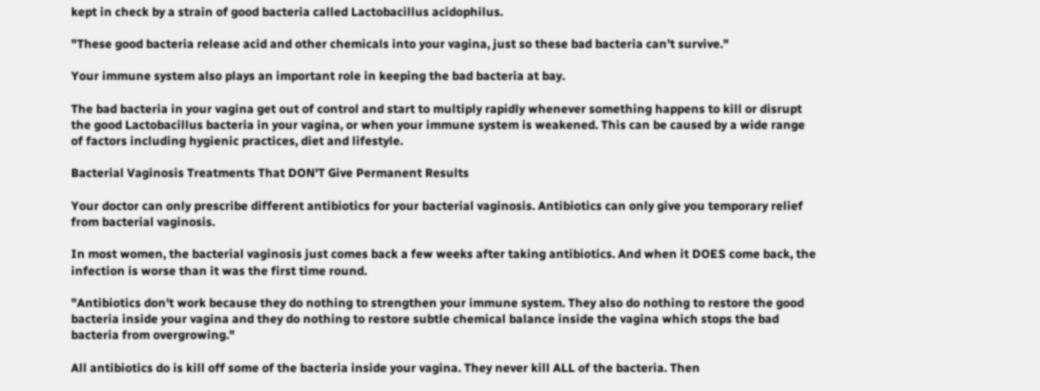kept in check by a strain of good bacteria called Lactobacillus acidophilus.

"These good bacteria release acid and other chemicals into your vagina, just so these bad bacteria can't survive."

Your immune system also plays an important role in keeping the bad bacteria at bay.

The bad bacteria in your vagina get out of control and start to multiply rapidly whenever something happens to kill or disrupt the good Lactobacillus bacteria in your vagina, or when your immune system is weakened. This can be caused by a wide range of factors including hygienic practices, diet and lifestyle.

Bacterial Vaginosis Treatments That DON'T Give Permanent Results

Your doctor can only prescribe different antibiotics for your bacterial vaginosis. Antibiotics can only give you temporary relief from bacterial vaginosis.

In most women, the bacterial vaginosis just comes back a few weeks after taking antibiotics. And when it DOES come back, the infection is worse than it was the first time round.

"Antibiotics don't work because they do nothing to strengthen your immune system. They also do nothing to restore the good bacteria inside your vagina and they do nothing to restore subtle chemical balance inside the vagina which stops the bad bacteria from overgrowing."

All antibiotics do is kill off some of the bacteria inside your vagina. They never kill ALL of the bacteria. Then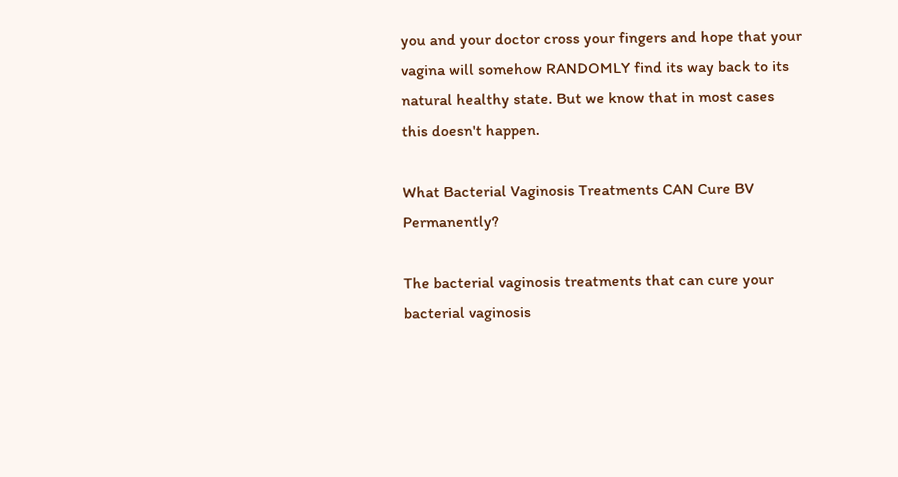you and your doctor cross your fingers and hope that your vagina will somehow RANDOMLY find its way back to its natural healthy state. But we know that in most cases this doesn't happen.

What Bacterial Vaginosis Treatments CAN Cure BV Permanently?

The bacterial vaginosis treatments that can cure your bacterial vaginosis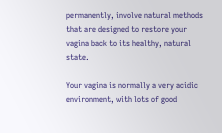permanently, involve natural methods that are designed to restore your vagina back to its healthy, natural state.

Your vagina is normally a very acidic environment, with lots of good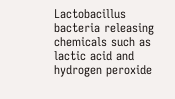Lactobacillus bacteria releasing chemicals such as lactic acid and hydrogen peroxide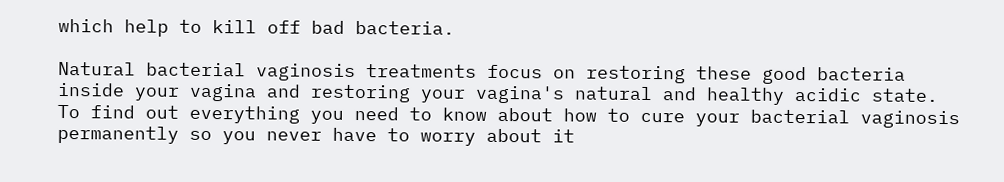which help to kill off bad bacteria.

Natural bacterial vaginosis treatments focus on restoring these good bacteria inside your vagina and restoring your vagina's natural and healthy acidic state. To find out everything you need to know about how to cure your bacterial vaginosis permanently so you never have to worry about it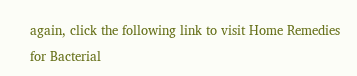again, click the following link to visit Home Remedies for Bacterial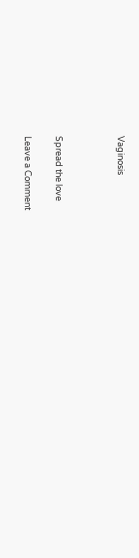Vaginosis



Spread the love

Leave a Comment